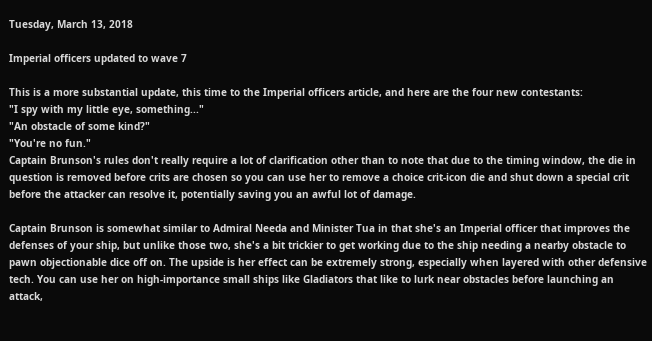Tuesday, March 13, 2018

Imperial officers updated to wave 7

This is a more substantial update, this time to the Imperial officers article, and here are the four new contestants:
"I spy with my little eye, something..."
"An obstacle of some kind?"
"You're no fun."
Captain Brunson's rules don't really require a lot of clarification other than to note that due to the timing window, the die in question is removed before crits are chosen so you can use her to remove a choice crit-icon die and shut down a special crit before the attacker can resolve it, potentially saving you an awful lot of damage.

Captain Brunson is somewhat similar to Admiral Needa and Minister Tua in that she's an Imperial officer that improves the defenses of your ship, but unlike those two, she's a bit trickier to get working due to the ship needing a nearby obstacle to pawn objectionable dice off on. The upside is her effect can be extremely strong, especially when layered with other defensive tech. You can use her on high-importance small ships like Gladiators that like to lurk near obstacles before launching an attack,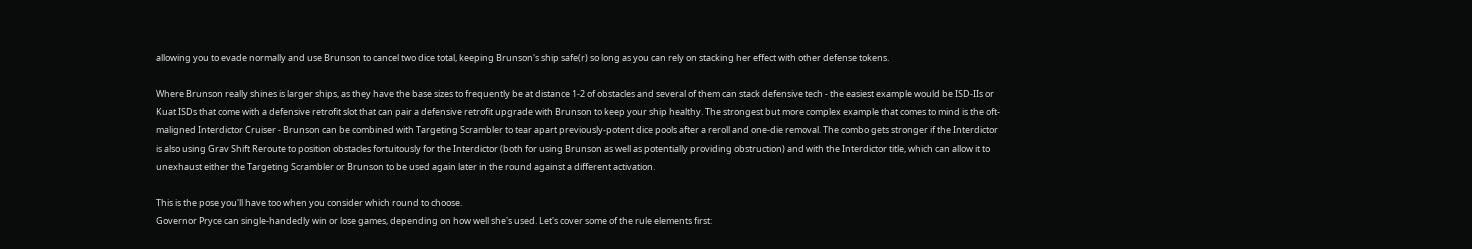allowing you to evade normally and use Brunson to cancel two dice total, keeping Brunson's ship safe(r) so long as you can rely on stacking her effect with other defense tokens.

Where Brunson really shines is larger ships, as they have the base sizes to frequently be at distance 1-2 of obstacles and several of them can stack defensive tech - the easiest example would be ISD-IIs or Kuat ISDs that come with a defensive retrofit slot that can pair a defensive retrofit upgrade with Brunson to keep your ship healthy. The strongest but more complex example that comes to mind is the oft-maligned Interdictor Cruiser - Brunson can be combined with Targeting Scrambler to tear apart previously-potent dice pools after a reroll and one-die removal. The combo gets stronger if the Interdictor is also using Grav Shift Reroute to position obstacles fortuitously for the Interdictor (both for using Brunson as well as potentially providing obstruction) and with the Interdictor title, which can allow it to unexhaust either the Targeting Scrambler or Brunson to be used again later in the round against a different activation.

This is the pose you'll have too when you consider which round to choose.
Governor Pryce can single-handedly win or lose games, depending on how well she's used. Let's cover some of the rule elements first: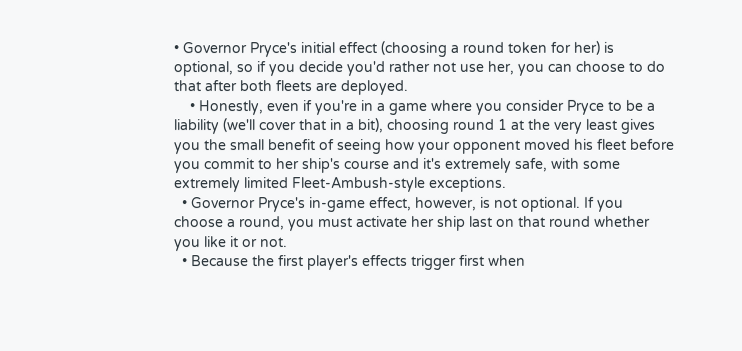• Governor Pryce's initial effect (choosing a round token for her) is optional, so if you decide you'd rather not use her, you can choose to do that after both fleets are deployed.
    • Honestly, even if you're in a game where you consider Pryce to be a liability (we'll cover that in a bit), choosing round 1 at the very least gives you the small benefit of seeing how your opponent moved his fleet before you commit to her ship's course and it's extremely safe, with some extremely limited Fleet-Ambush-style exceptions.
  • Governor Pryce's in-game effect, however, is not optional. If you choose a round, you must activate her ship last on that round whether you like it or not.
  • Because the first player's effects trigger first when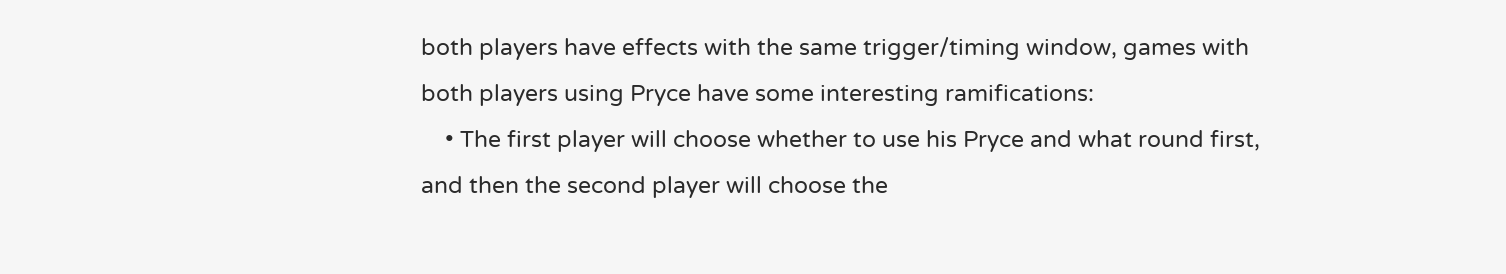both players have effects with the same trigger/timing window, games with both players using Pryce have some interesting ramifications:
    • The first player will choose whether to use his Pryce and what round first, and then the second player will choose the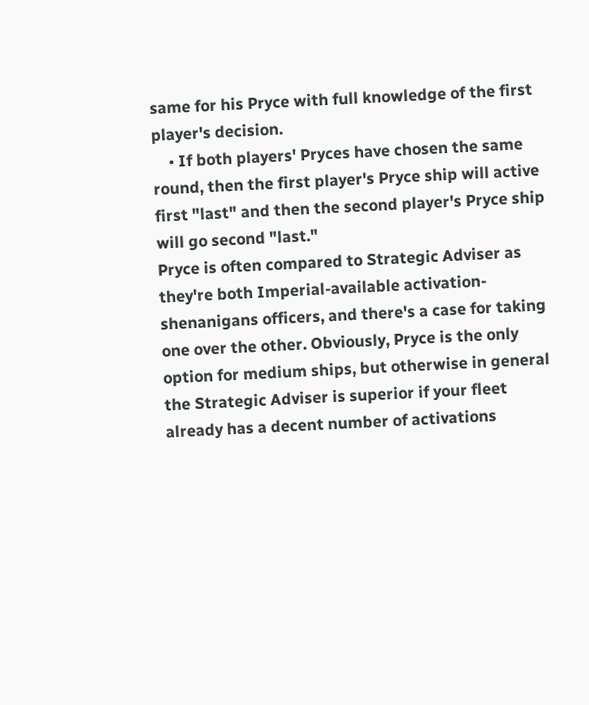same for his Pryce with full knowledge of the first player's decision.
    • If both players' Pryces have chosen the same round, then the first player's Pryce ship will active first "last" and then the second player's Pryce ship will go second "last."
Pryce is often compared to Strategic Adviser as they're both Imperial-available activation-shenanigans officers, and there's a case for taking one over the other. Obviously, Pryce is the only option for medium ships, but otherwise in general the Strategic Adviser is superior if your fleet already has a decent number of activations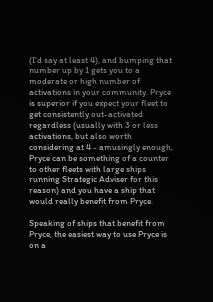(I'd say at least 4), and bumping that number up by 1 gets you to a moderate or high number of activations in your community. Pryce is superior if you expect your fleet to get consistently out-activated regardless (usually with 3 or less activations, but also worth considering at 4 - amusingly enough, Pryce can be something of a counter to other fleets with large ships running Strategic Adviser for this reason) and you have a ship that would really benefit from Pryce.

Speaking of ships that benefit from Pryce, the easiest way to use Pryce is on a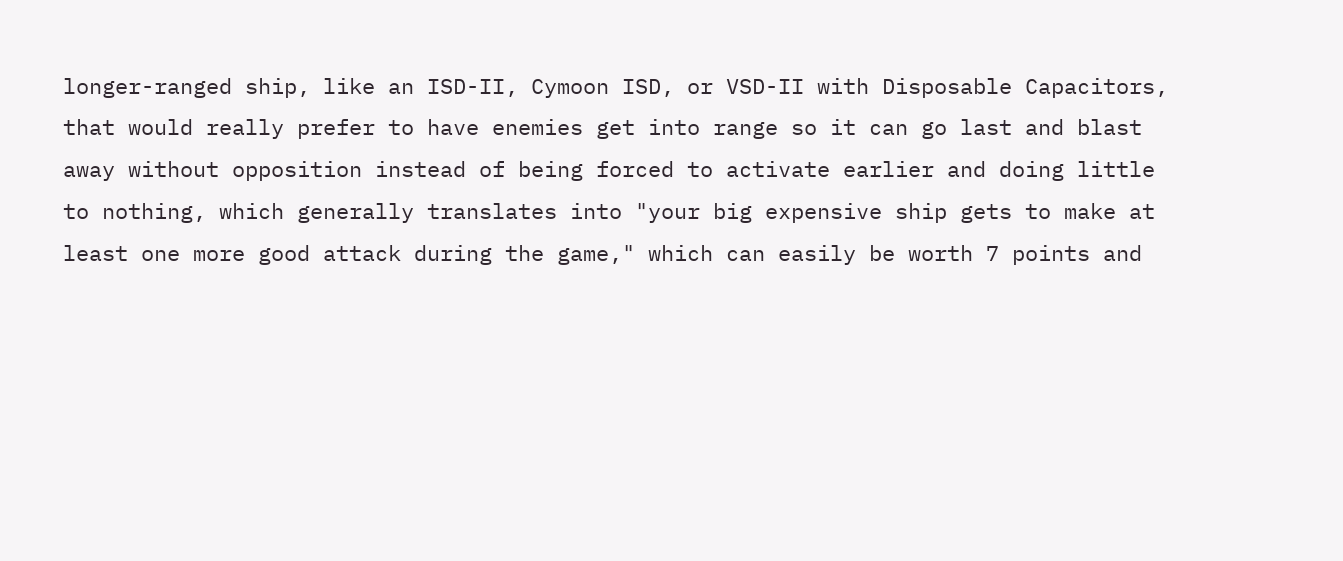longer-ranged ship, like an ISD-II, Cymoon ISD, or VSD-II with Disposable Capacitors, that would really prefer to have enemies get into range so it can go last and blast away without opposition instead of being forced to activate earlier and doing little to nothing, which generally translates into "your big expensive ship gets to make at least one more good attack during the game," which can easily be worth 7 points and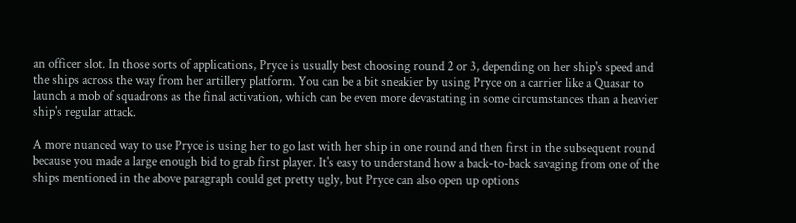an officer slot. In those sorts of applications, Pryce is usually best choosing round 2 or 3, depending on her ship's speed and the ships across the way from her artillery platform. You can be a bit sneakier by using Pryce on a carrier like a Quasar to launch a mob of squadrons as the final activation, which can be even more devastating in some circumstances than a heavier ship's regular attack.

A more nuanced way to use Pryce is using her to go last with her ship in one round and then first in the subsequent round because you made a large enough bid to grab first player. It's easy to understand how a back-to-back savaging from one of the ships mentioned in the above paragraph could get pretty ugly, but Pryce can also open up options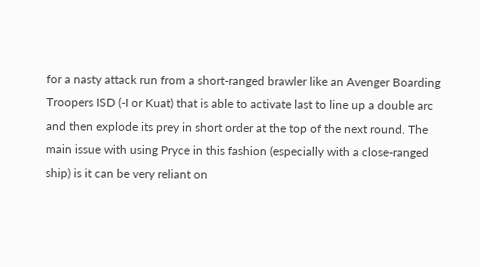for a nasty attack run from a short-ranged brawler like an Avenger Boarding Troopers ISD (-I or Kuat) that is able to activate last to line up a double arc and then explode its prey in short order at the top of the next round. The main issue with using Pryce in this fashion (especially with a close-ranged ship) is it can be very reliant on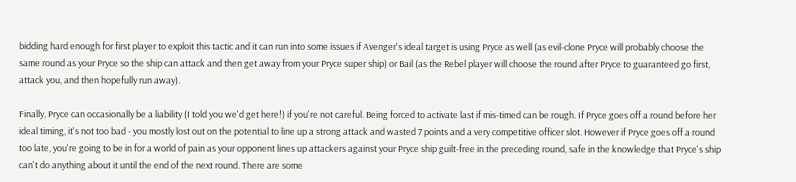bidding hard enough for first player to exploit this tactic and it can run into some issues if Avenger's ideal target is using Pryce as well (as evil-clone Pryce will probably choose the same round as your Pryce so the ship can attack and then get away from your Pryce super ship) or Bail (as the Rebel player will choose the round after Pryce to guaranteed go first, attack you, and then hopefully run away).

Finally, Pryce can occasionally be a liability (I told you we'd get here!) if you're not careful. Being forced to activate last if mis-timed can be rough. If Pryce goes off a round before her ideal timing, it's not too bad - you mostly lost out on the potential to line up a strong attack and wasted 7 points and a very competitive officer slot. However if Pryce goes off a round too late, you're going to be in for a world of pain as your opponent lines up attackers against your Pryce ship guilt-free in the preceding round, safe in the knowledge that Pryce's ship can't do anything about it until the end of the next round. There are some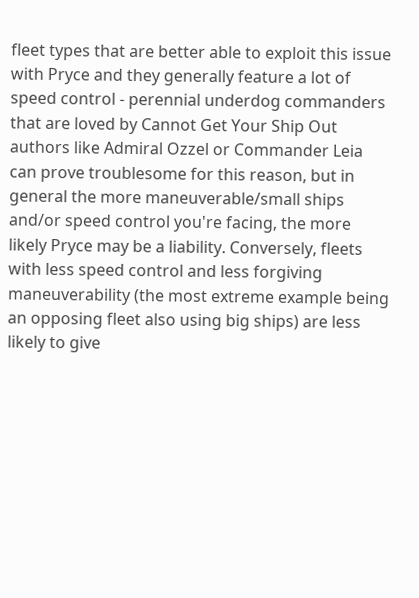fleet types that are better able to exploit this issue with Pryce and they generally feature a lot of speed control - perennial underdog commanders that are loved by Cannot Get Your Ship Out authors like Admiral Ozzel or Commander Leia can prove troublesome for this reason, but in general the more maneuverable/small ships and/or speed control you're facing, the more likely Pryce may be a liability. Conversely, fleets with less speed control and less forgiving maneuverability (the most extreme example being an opposing fleet also using big ships) are less likely to give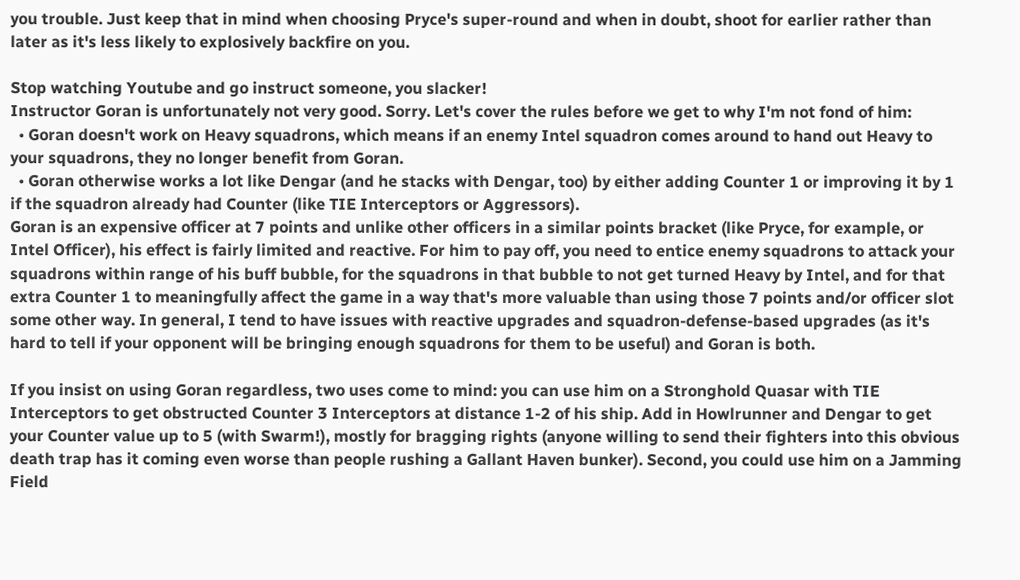you trouble. Just keep that in mind when choosing Pryce's super-round and when in doubt, shoot for earlier rather than later as it's less likely to explosively backfire on you.

Stop watching Youtube and go instruct someone, you slacker!
Instructor Goran is unfortunately not very good. Sorry. Let's cover the rules before we get to why I'm not fond of him:
  • Goran doesn't work on Heavy squadrons, which means if an enemy Intel squadron comes around to hand out Heavy to your squadrons, they no longer benefit from Goran.
  • Goran otherwise works a lot like Dengar (and he stacks with Dengar, too) by either adding Counter 1 or improving it by 1 if the squadron already had Counter (like TIE Interceptors or Aggressors).
Goran is an expensive officer at 7 points and unlike other officers in a similar points bracket (like Pryce, for example, or Intel Officer), his effect is fairly limited and reactive. For him to pay off, you need to entice enemy squadrons to attack your squadrons within range of his buff bubble, for the squadrons in that bubble to not get turned Heavy by Intel, and for that extra Counter 1 to meaningfully affect the game in a way that's more valuable than using those 7 points and/or officer slot some other way. In general, I tend to have issues with reactive upgrades and squadron-defense-based upgrades (as it's hard to tell if your opponent will be bringing enough squadrons for them to be useful) and Goran is both.

If you insist on using Goran regardless, two uses come to mind: you can use him on a Stronghold Quasar with TIE Interceptors to get obstructed Counter 3 Interceptors at distance 1-2 of his ship. Add in Howlrunner and Dengar to get your Counter value up to 5 (with Swarm!), mostly for bragging rights (anyone willing to send their fighters into this obvious death trap has it coming even worse than people rushing a Gallant Haven bunker). Second, you could use him on a Jamming Field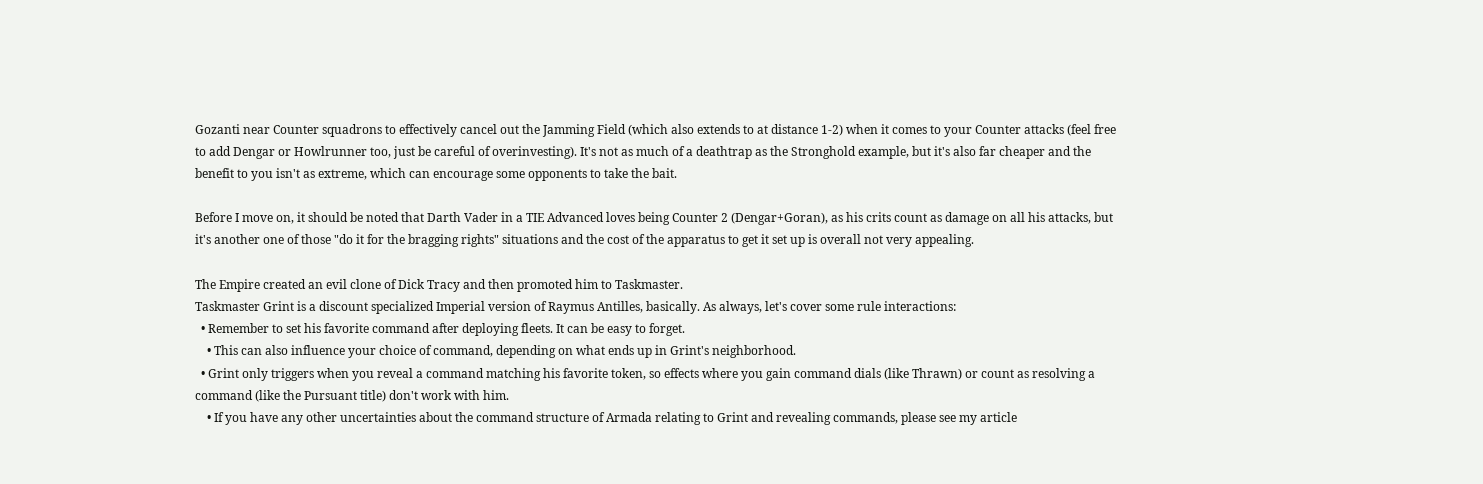Gozanti near Counter squadrons to effectively cancel out the Jamming Field (which also extends to at distance 1-2) when it comes to your Counter attacks (feel free to add Dengar or Howlrunner too, just be careful of overinvesting). It's not as much of a deathtrap as the Stronghold example, but it's also far cheaper and the benefit to you isn't as extreme, which can encourage some opponents to take the bait.

Before I move on, it should be noted that Darth Vader in a TIE Advanced loves being Counter 2 (Dengar+Goran), as his crits count as damage on all his attacks, but it's another one of those "do it for the bragging rights" situations and the cost of the apparatus to get it set up is overall not very appealing.

The Empire created an evil clone of Dick Tracy and then promoted him to Taskmaster.
Taskmaster Grint is a discount specialized Imperial version of Raymus Antilles, basically. As always, let's cover some rule interactions:
  • Remember to set his favorite command after deploying fleets. It can be easy to forget.
    • This can also influence your choice of command, depending on what ends up in Grint's neighborhood.
  • Grint only triggers when you reveal a command matching his favorite token, so effects where you gain command dials (like Thrawn) or count as resolving a command (like the Pursuant title) don't work with him.
    • If you have any other uncertainties about the command structure of Armada relating to Grint and revealing commands, please see my article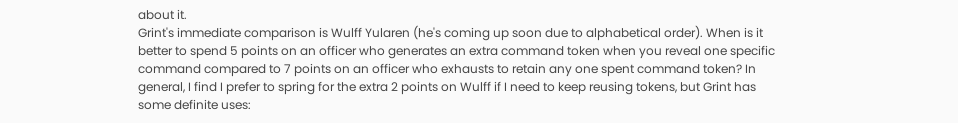about it.
Grint's immediate comparison is Wulff Yularen (he's coming up soon due to alphabetical order). When is it better to spend 5 points on an officer who generates an extra command token when you reveal one specific command compared to 7 points on an officer who exhausts to retain any one spent command token? In general, I find I prefer to spring for the extra 2 points on Wulff if I need to keep reusing tokens, but Grint has some definite uses: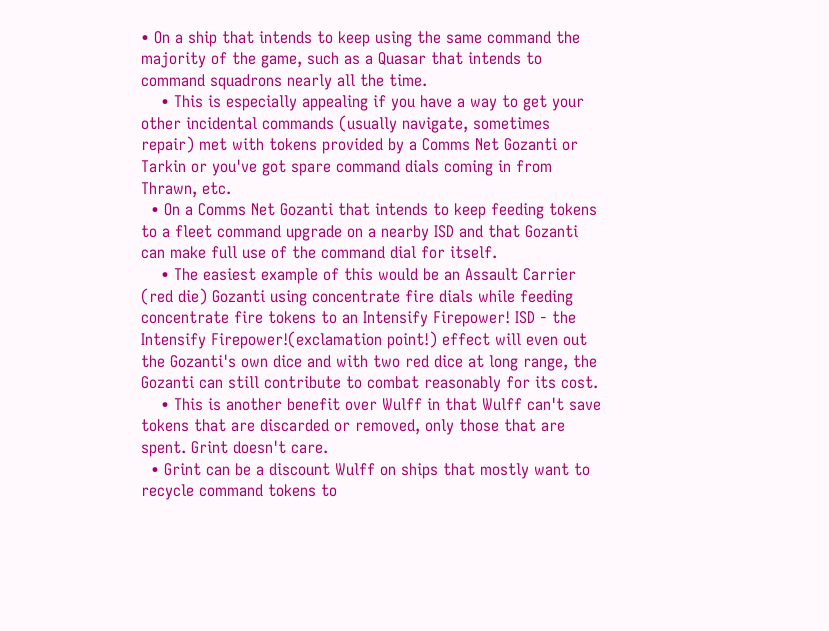• On a ship that intends to keep using the same command the majority of the game, such as a Quasar that intends to command squadrons nearly all the time.
    • This is especially appealing if you have a way to get your other incidental commands (usually navigate, sometimes repair) met with tokens provided by a Comms Net Gozanti or Tarkin or you've got spare command dials coming in from Thrawn, etc.
  • On a Comms Net Gozanti that intends to keep feeding tokens to a fleet command upgrade on a nearby ISD and that Gozanti can make full use of the command dial for itself.
    • The easiest example of this would be an Assault Carrier (red die) Gozanti using concentrate fire dials while feeding concentrate fire tokens to an Intensify Firepower! ISD - the Intensify Firepower!(exclamation point!) effect will even out the Gozanti's own dice and with two red dice at long range, the Gozanti can still contribute to combat reasonably for its cost.
    • This is another benefit over Wulff in that Wulff can't save tokens that are discarded or removed, only those that are spent. Grint doesn't care.
  • Grint can be a discount Wulff on ships that mostly want to recycle command tokens to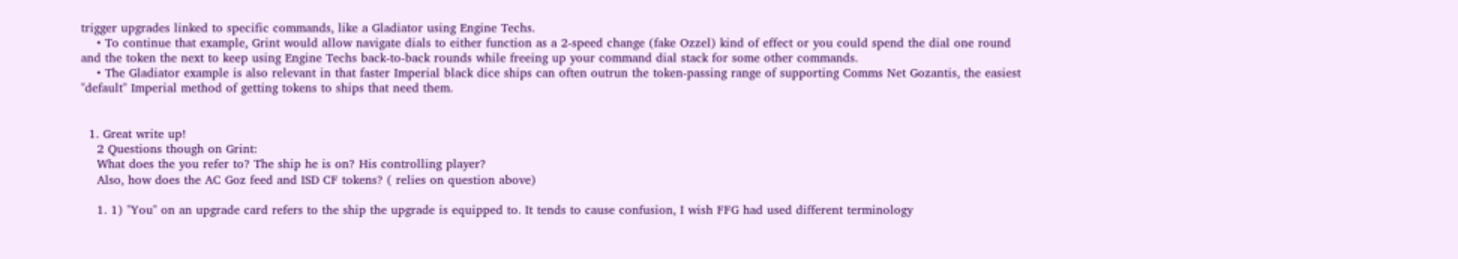trigger upgrades linked to specific commands, like a Gladiator using Engine Techs.
    • To continue that example, Grint would allow navigate dials to either function as a 2-speed change (fake Ozzel) kind of effect or you could spend the dial one round and the token the next to keep using Engine Techs back-to-back rounds while freeing up your command dial stack for some other commands.
    • The Gladiator example is also relevant in that faster Imperial black dice ships can often outrun the token-passing range of supporting Comms Net Gozantis, the easiest "default" Imperial method of getting tokens to ships that need them.


  1. Great write up!
    2 Questions though on Grint:
    What does the you refer to? The ship he is on? His controlling player?
    Also, how does the AC Goz feed and ISD CF tokens? ( relies on question above)

    1. 1) "You" on an upgrade card refers to the ship the upgrade is equipped to. It tends to cause confusion, I wish FFG had used different terminology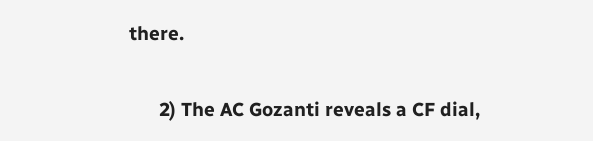there.

      2) The AC Gozanti reveals a CF dial,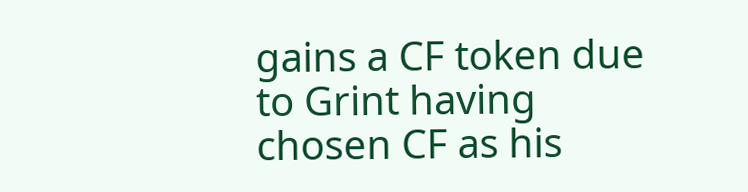gains a CF token due to Grint having chosen CF as his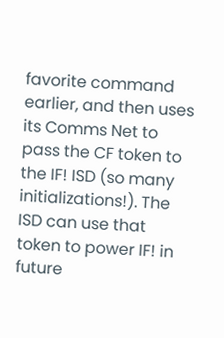favorite command earlier, and then uses its Comms Net to pass the CF token to the IF! ISD (so many initializations!). The ISD can use that token to power IF! in future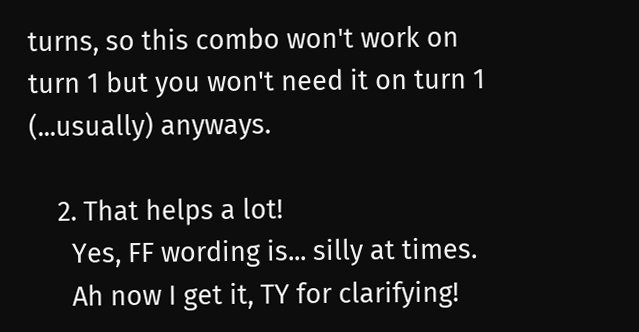turns, so this combo won't work on turn 1 but you won't need it on turn 1 (...usually) anyways.

    2. That helps a lot!
      Yes, FF wording is... silly at times.
      Ah now I get it, TY for clarifying!